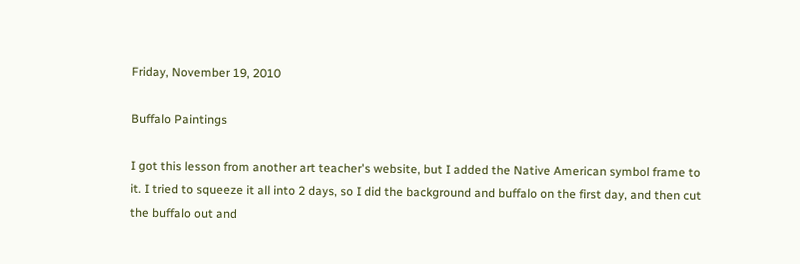Friday, November 19, 2010

Buffalo Paintings

I got this lesson from another art teacher's website, but I added the Native American symbol frame to it. I tried to squeeze it all into 2 days, so I did the background and buffalo on the first day, and then cut the buffalo out and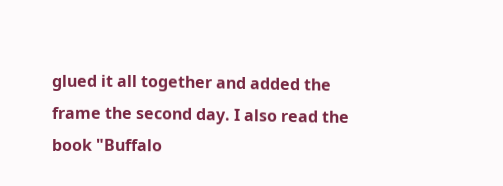glued it all together and added the frame the second day. I also read the book "Buffalo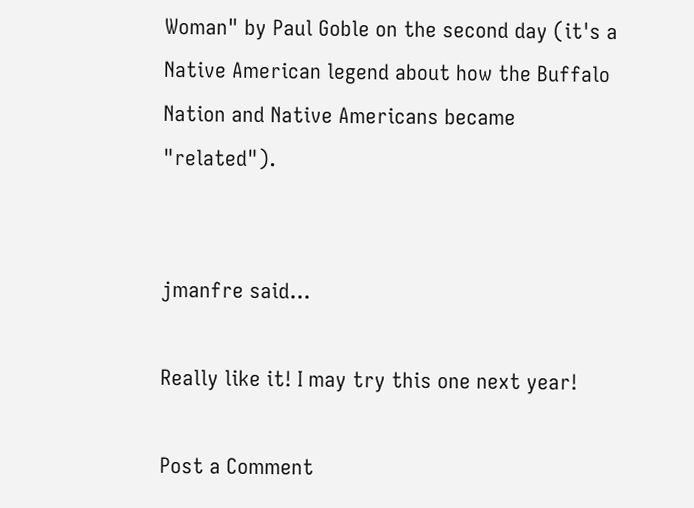Woman" by Paul Goble on the second day (it's a Native American legend about how the Buffalo Nation and Native Americans became "related").


jmanfre said...

Really like it! I may try this one next year!

Post a Comment